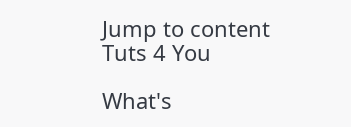Jump to content
Tuts 4 You

What's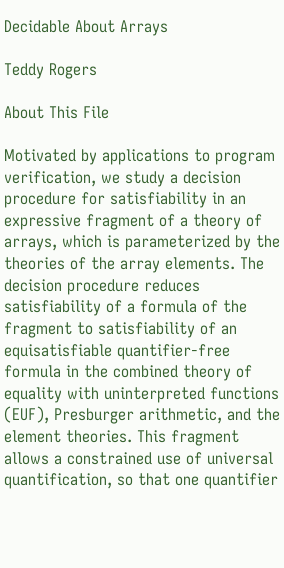Decidable About Arrays

Teddy Rogers

About This File

Motivated by applications to program verification, we study a decision procedure for satisfiability in an expressive fragment of a theory of arrays, which is parameterized by the theories of the array elements. The decision procedure reduces satisfiability of a formula of the fragment to satisfiability of an equisatisfiable quantifier-free formula in the combined theory of equality with uninterpreted functions (EUF), Presburger arithmetic, and the element theories. This fragment allows a constrained use of universal quantification, so that one quantifier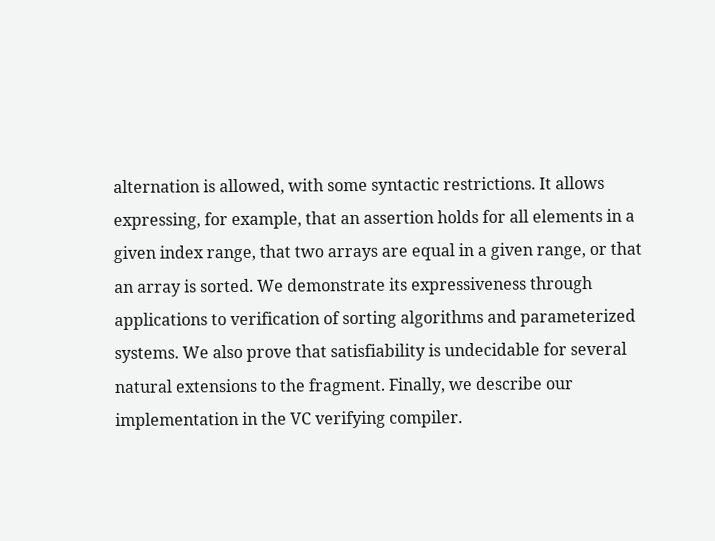alternation is allowed, with some syntactic restrictions. It allows expressing, for example, that an assertion holds for all elements in a given index range, that two arrays are equal in a given range, or that an array is sorted. We demonstrate its expressiveness through applications to verification of sorting algorithms and parameterized systems. We also prove that satisfiability is undecidable for several natural extensions to the fragment. Finally, we describe our implementation in the VC verifying compiler.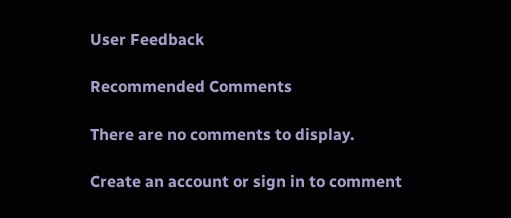User Feedback

Recommended Comments

There are no comments to display.

Create an account or sign in to comment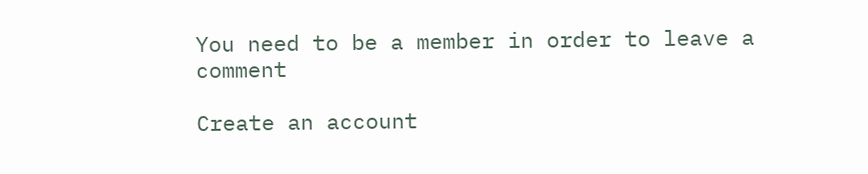You need to be a member in order to leave a comment

Create an account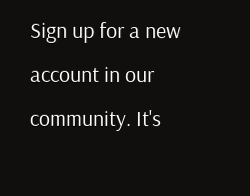Sign up for a new account in our community. It's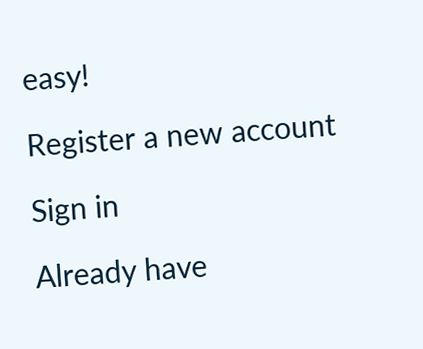easy!

Register a new account

Sign in

Already have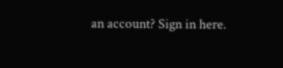an account? Sign in here.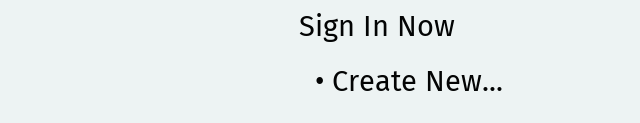Sign In Now
  • Create New...